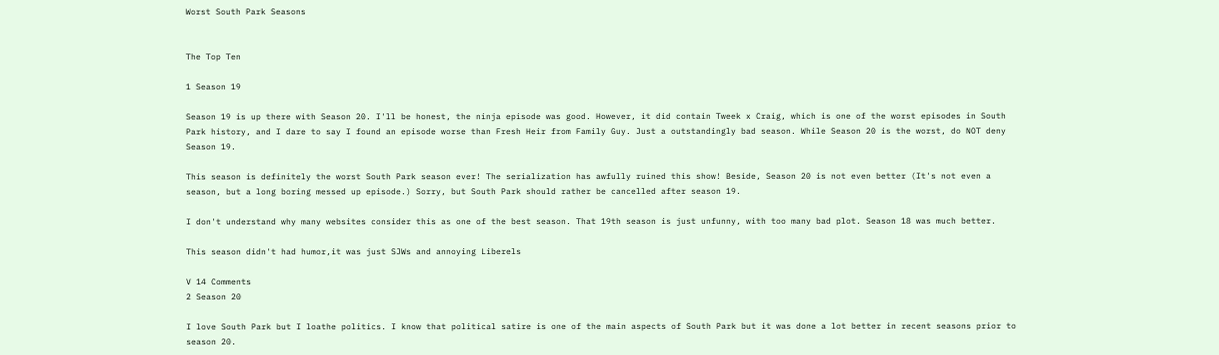Worst South Park Seasons


The Top Ten

1 Season 19

Season 19 is up there with Season 20. I'll be honest, the ninja episode was good. However, it did contain Tweek x Craig, which is one of the worst episodes in South Park history, and I dare to say I found an episode worse than Fresh Heir from Family Guy. Just a outstandingly bad season. While Season 20 is the worst, do NOT deny Season 19.

This season is definitely the worst South Park season ever! The serialization has awfully ruined this show! Beside, Season 20 is not even better (It's not even a season, but a long boring messed up episode.) Sorry, but South Park should rather be cancelled after season 19.

I don't understand why many websites consider this as one of the best season. That 19th season is just unfunny, with too many bad plot. Season 18 was much better.

This season didn't had humor,it was just SJWs and annoying Liberels

V 14 Comments
2 Season 20

I love South Park but I loathe politics. I know that political satire is one of the main aspects of South Park but it was done a lot better in recent seasons prior to season 20.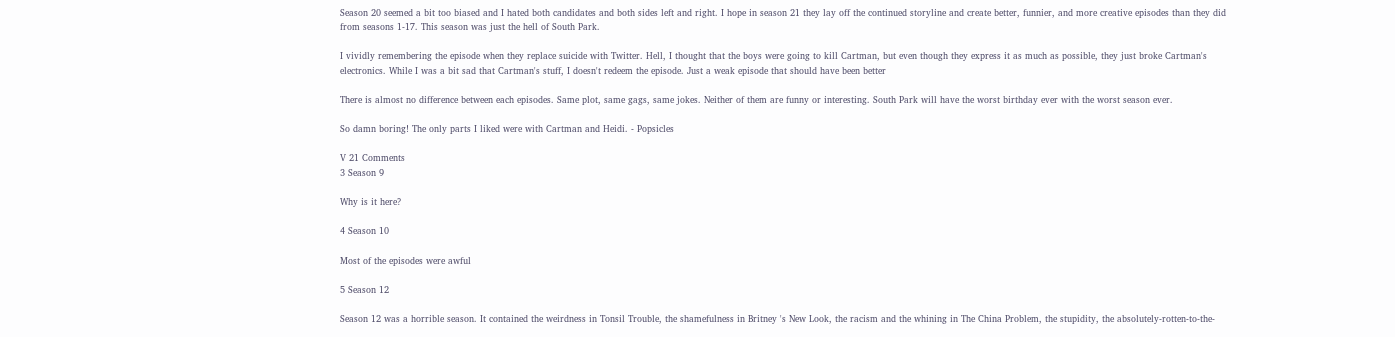Season 20 seemed a bit too biased and I hated both candidates and both sides left and right. I hope in season 21 they lay off the continued storyline and create better, funnier, and more creative episodes than they did from seasons 1-17. This season was just the hell of South Park.

I vividly remembering the episode when they replace suicide with Twitter. Hell, I thought that the boys were going to kill Cartman, but even though they express it as much as possible, they just broke Cartman's electronics. While I was a bit sad that Cartman's stuff, I doesn't redeem the episode. Just a weak episode that should have been better

There is almost no difference between each episodes. Same plot, same gags, same jokes. Neither of them are funny or interesting. South Park will have the worst birthday ever with the worst season ever.

So damn boring! The only parts I liked were with Cartman and Heidi. - Popsicles

V 21 Comments
3 Season 9

Why is it here?

4 Season 10

Most of the episodes were awful

5 Season 12

Season 12 was a horrible season. It contained the weirdness in Tonsil Trouble, the shamefulness in Britney 's New Look, the racism and the whining in The China Problem, the stupidity, the absolutely-rotten-to-the-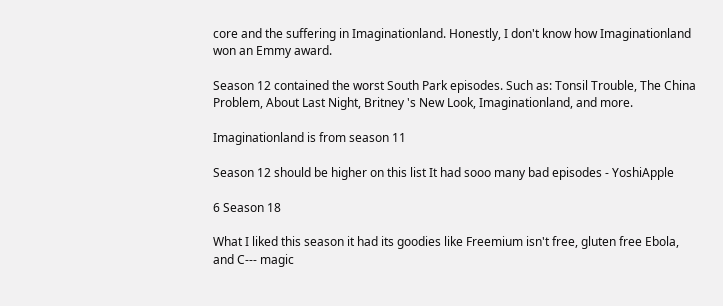core and the suffering in Imaginationland. Honestly, I don't know how Imaginationland won an Emmy award.

Season 12 contained the worst South Park episodes. Such as: Tonsil Trouble, The China Problem, About Last Night, Britney 's New Look, Imaginationland, and more.

Imaginationland is from season 11

Season 12 should be higher on this list It had sooo many bad episodes - YoshiApple

6 Season 18

What I liked this season it had its goodies like Freemium isn't free, gluten free Ebola, and C--- magic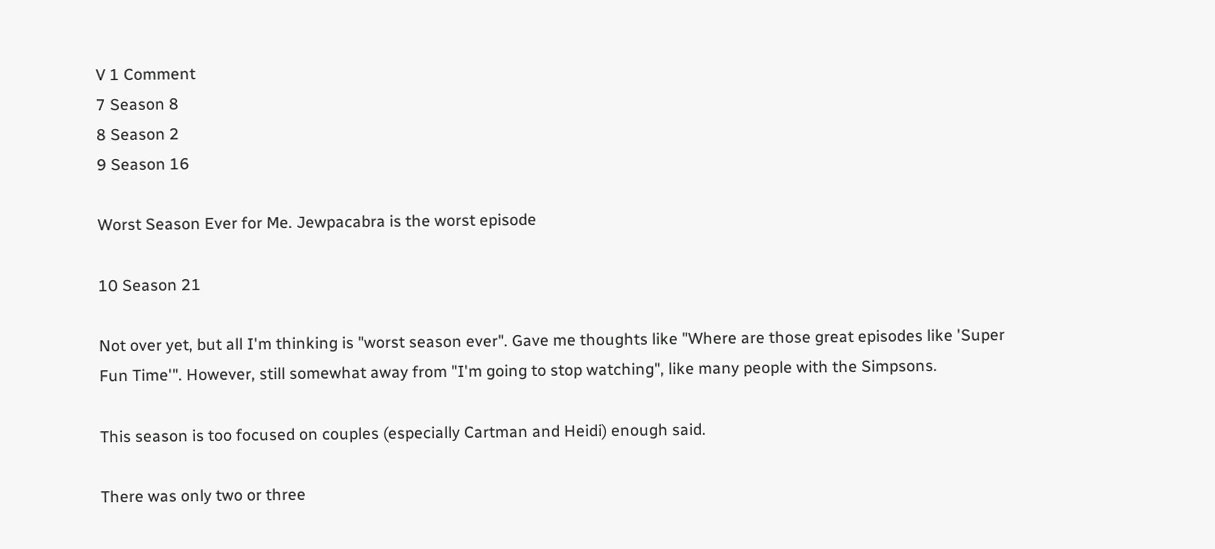V 1 Comment
7 Season 8
8 Season 2
9 Season 16

Worst Season Ever for Me. Jewpacabra is the worst episode

10 Season 21

Not over yet, but all I'm thinking is "worst season ever". Gave me thoughts like "Where are those great episodes like 'Super Fun Time'". However, still somewhat away from "I'm going to stop watching", like many people with the Simpsons.

This season is too focused on couples (especially Cartman and Heidi) enough said.

There was only two or three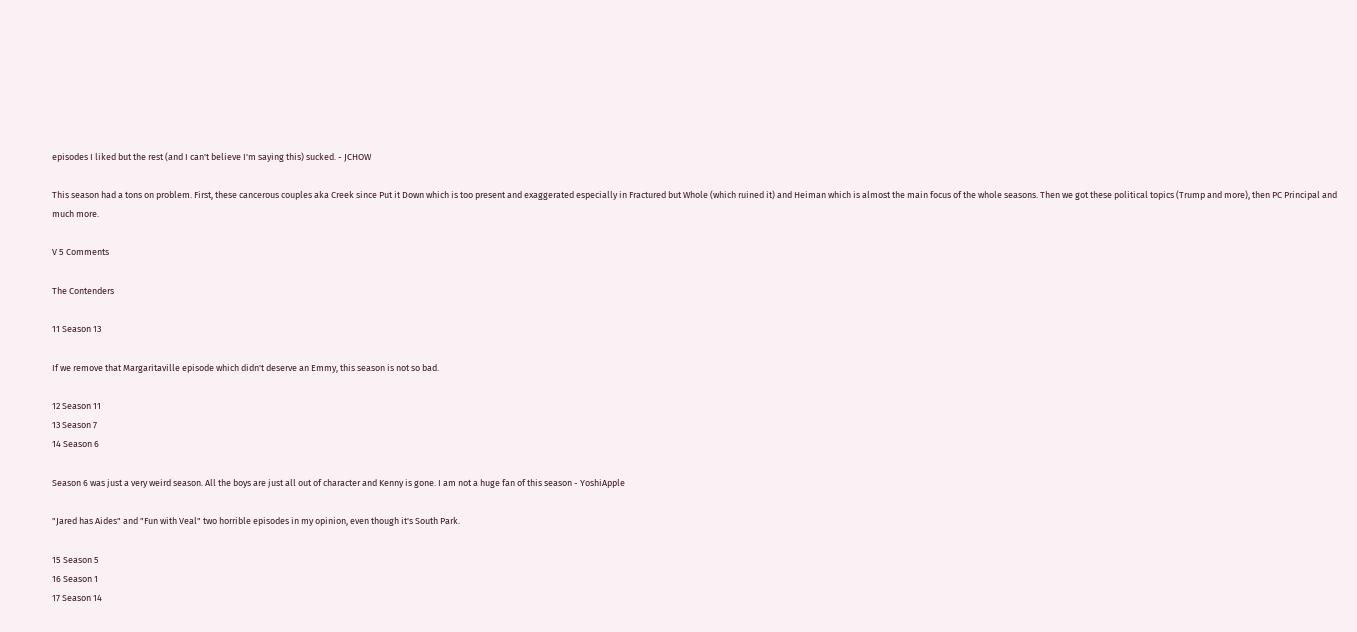episodes I liked but the rest (and I can't believe I'm saying this) sucked. - JCHOW

This season had a tons on problem. First, these cancerous couples aka Creek since Put it Down which is too present and exaggerated especially in Fractured but Whole (which ruined it) and Heiman which is almost the main focus of the whole seasons. Then we got these political topics (Trump and more), then PC Principal and much more.

V 5 Comments

The Contenders

11 Season 13

If we remove that Margaritaville episode which didn't deserve an Emmy, this season is not so bad.

12 Season 11
13 Season 7
14 Season 6

Season 6 was just a very weird season. All the boys are just all out of character and Kenny is gone. I am not a huge fan of this season - YoshiApple

"Jared has Aides" and "Fun with Veal" two horrible episodes in my opinion, even though it's South Park.

15 Season 5
16 Season 1
17 Season 14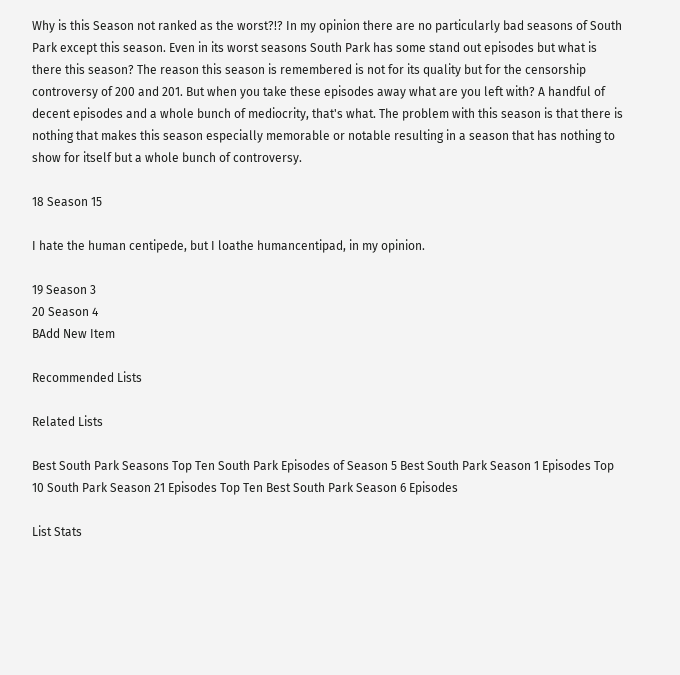Why is this Season not ranked as the worst?!? In my opinion there are no particularly bad seasons of South Park except this season. Even in its worst seasons South Park has some stand out episodes but what is there this season? The reason this season is remembered is not for its quality but for the censorship controversy of 200 and 201. But when you take these episodes away what are you left with? A handful of decent episodes and a whole bunch of mediocrity, that's what. The problem with this season is that there is nothing that makes this season especially memorable or notable resulting in a season that has nothing to show for itself but a whole bunch of controversy.

18 Season 15

I hate the human centipede, but I loathe humancentipad, in my opinion.

19 Season 3
20 Season 4
BAdd New Item

Recommended Lists

Related Lists

Best South Park Seasons Top Ten South Park Episodes of Season 5 Best South Park Season 1 Episodes Top 10 South Park Season 21 Episodes Top Ten Best South Park Season 6 Episodes

List Stats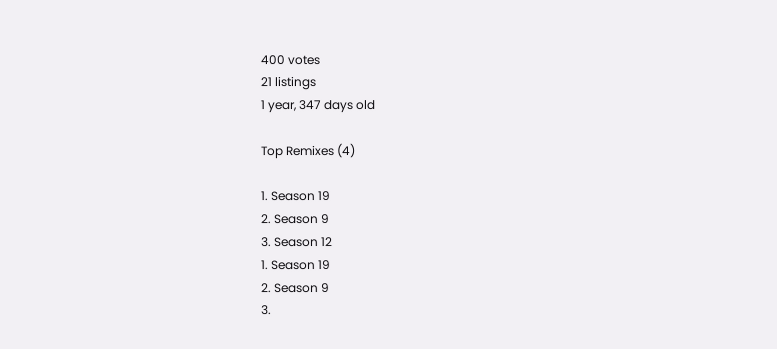400 votes
21 listings
1 year, 347 days old

Top Remixes (4)

1. Season 19
2. Season 9
3. Season 12
1. Season 19
2. Season 9
3.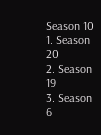Season 10
1. Season 20
2. Season 19
3. Season 6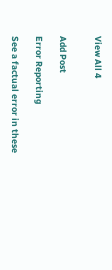View All 4


Add Post

Error Reporting

See a factual error in these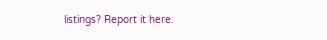listings? Report it here.